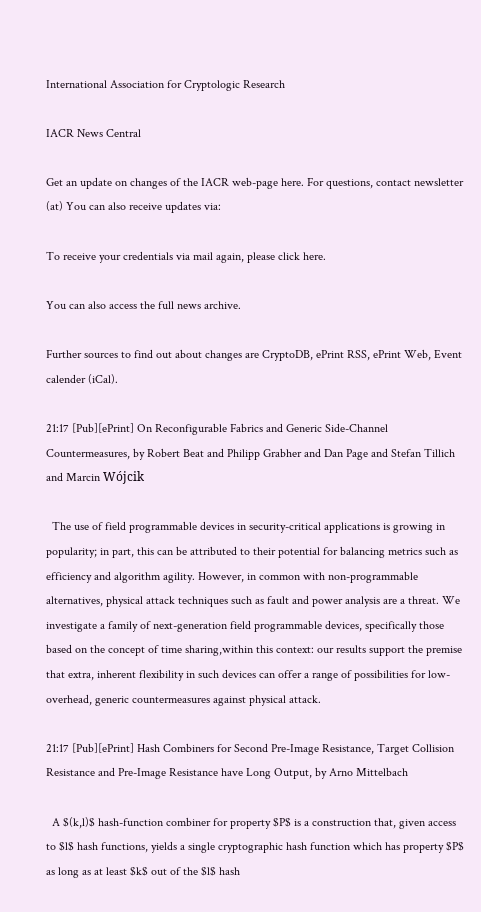International Association for Cryptologic Research

IACR News Central

Get an update on changes of the IACR web-page here. For questions, contact newsletter (at) You can also receive updates via:

To receive your credentials via mail again, please click here.

You can also access the full news archive.

Further sources to find out about changes are CryptoDB, ePrint RSS, ePrint Web, Event calender (iCal).

21:17 [Pub][ePrint] On Reconfigurable Fabrics and Generic Side-Channel Countermeasures, by Robert Beat and Philipp Grabher and Dan Page and Stefan Tillich and Marcin Wójcik

  The use of field programmable devices in security-critical applications is growing in popularity; in part, this can be attributed to their potential for balancing metrics such as efficiency and algorithm agility. However, in common with non-programmable alternatives, physical attack techniques such as fault and power analysis are a threat. We investigate a family of next-generation field programmable devices, specifically those based on the concept of time sharing,within this context: our results support the premise that extra, inherent flexibility in such devices can offer a range of possibilities for low-overhead, generic countermeasures against physical attack.

21:17 [Pub][ePrint] Hash Combiners for Second Pre-Image Resistance, Target Collision Resistance and Pre-Image Resistance have Long Output, by Arno Mittelbach

  A $(k,l)$ hash-function combiner for property $P$ is a construction that, given access to $l$ hash functions, yields a single cryptographic hash function which has property $P$ as long as at least $k$ out of the $l$ hash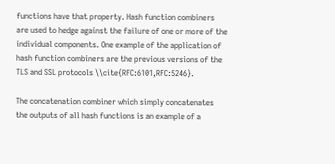functions have that property. Hash function combiners are used to hedge against the failure of one or more of the individual components. One example of the application of hash function combiners are the previous versions of the TLS and SSL protocols \\cite{RFC:6101,RFC:5246}.

The concatenation combiner which simply concatenates the outputs of all hash functions is an example of a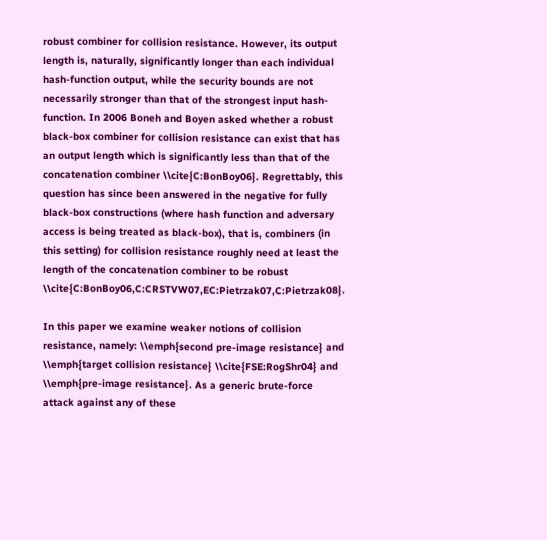robust combiner for collision resistance. However, its output length is, naturally, significantly longer than each individual hash-function output, while the security bounds are not necessarily stronger than that of the strongest input hash-function. In 2006 Boneh and Boyen asked whether a robust black-box combiner for collision resistance can exist that has an output length which is significantly less than that of the concatenation combiner \\cite{C:BonBoy06}. Regrettably, this question has since been answered in the negative for fully black-box constructions (where hash function and adversary access is being treated as black-box), that is, combiners (in this setting) for collision resistance roughly need at least the length of the concatenation combiner to be robust \\cite{C:BonBoy06,C:CRSTVW07,EC:Pietrzak07,C:Pietrzak08}.

In this paper we examine weaker notions of collision resistance, namely: \\emph{second pre-image resistance} and \\emph{target collision resistance} \\cite{FSE:RogShr04} and \\emph{pre-image resistance}. As a generic brute-force attack against any of these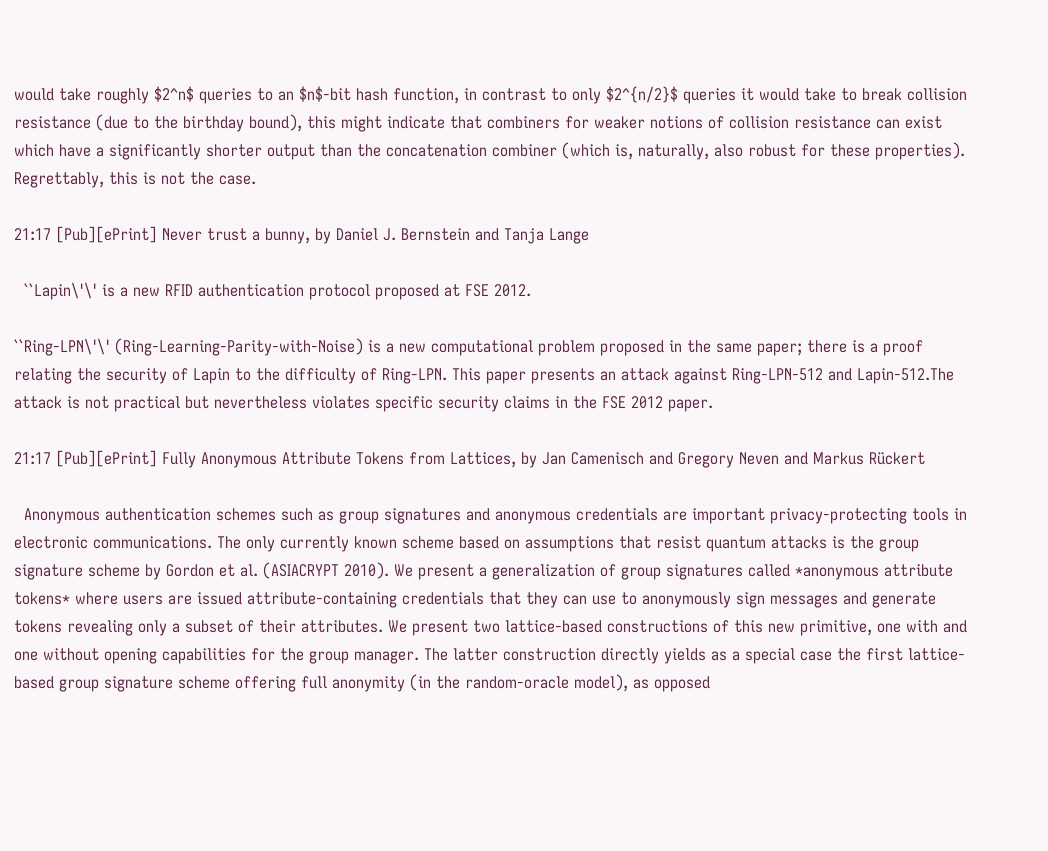would take roughly $2^n$ queries to an $n$-bit hash function, in contrast to only $2^{n/2}$ queries it would take to break collision resistance (due to the birthday bound), this might indicate that combiners for weaker notions of collision resistance can exist which have a significantly shorter output than the concatenation combiner (which is, naturally, also robust for these properties). Regrettably, this is not the case.

21:17 [Pub][ePrint] Never trust a bunny, by Daniel J. Bernstein and Tanja Lange

  ``Lapin\'\' is a new RFID authentication protocol proposed at FSE 2012.

``Ring-LPN\'\' (Ring-Learning-Parity-with-Noise) is a new computational problem proposed in the same paper; there is a proof relating the security of Lapin to the difficulty of Ring-LPN. This paper presents an attack against Ring-LPN-512 and Lapin-512.The attack is not practical but nevertheless violates specific security claims in the FSE 2012 paper.

21:17 [Pub][ePrint] Fully Anonymous Attribute Tokens from Lattices, by Jan Camenisch and Gregory Neven and Markus Rückert

  Anonymous authentication schemes such as group signatures and anonymous credentials are important privacy-protecting tools in electronic communications. The only currently known scheme based on assumptions that resist quantum attacks is the group signature scheme by Gordon et al. (ASIACRYPT 2010). We present a generalization of group signatures called *anonymous attribute tokens* where users are issued attribute-containing credentials that they can use to anonymously sign messages and generate tokens revealing only a subset of their attributes. We present two lattice-based constructions of this new primitive, one with and one without opening capabilities for the group manager. The latter construction directly yields as a special case the first lattice-based group signature scheme offering full anonymity (in the random-oracle model), as opposed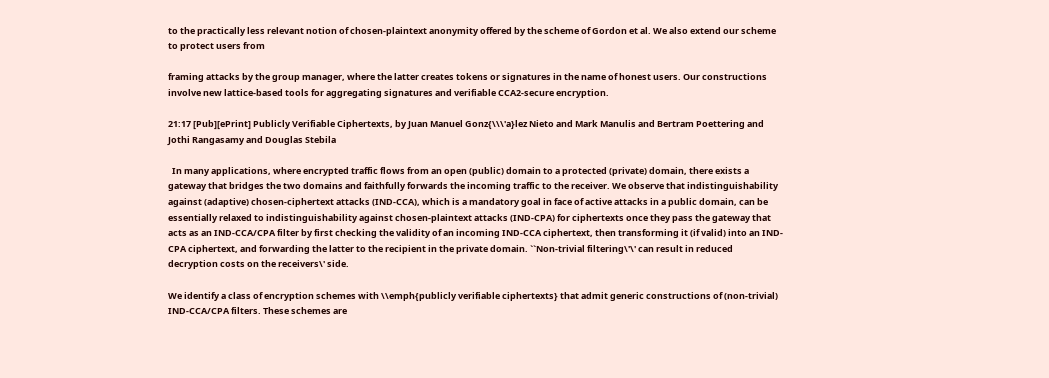to the practically less relevant notion of chosen-plaintext anonymity offered by the scheme of Gordon et al. We also extend our scheme to protect users from

framing attacks by the group manager, where the latter creates tokens or signatures in the name of honest users. Our constructions involve new lattice-based tools for aggregating signatures and verifiable CCA2-secure encryption.

21:17 [Pub][ePrint] Publicly Verifiable Ciphertexts, by Juan Manuel Gonz{\\\'a}lez Nieto and Mark Manulis and Bertram Poettering and Jothi Rangasamy and Douglas Stebila

  In many applications, where encrypted traffic flows from an open (public) domain to a protected (private) domain, there exists a gateway that bridges the two domains and faithfully forwards the incoming traffic to the receiver. We observe that indistinguishability against (adaptive) chosen-ciphertext attacks (IND-CCA), which is a mandatory goal in face of active attacks in a public domain, can be essentially relaxed to indistinguishability against chosen-plaintext attacks (IND-CPA) for ciphertexts once they pass the gateway that acts as an IND-CCA/CPA filter by first checking the validity of an incoming IND-CCA ciphertext, then transforming it (if valid) into an IND-CPA ciphertext, and forwarding the latter to the recipient in the private domain. ``Non-trivial filtering\'\' can result in reduced decryption costs on the receivers\' side.

We identify a class of encryption schemes with \\emph{publicly verifiable ciphertexts} that admit generic constructions of (non-trivial) IND-CCA/CPA filters. These schemes are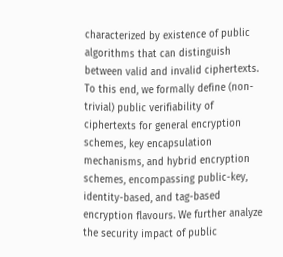characterized by existence of public algorithms that can distinguish between valid and invalid ciphertexts. To this end, we formally define (non-trivial) public verifiability of ciphertexts for general encryption schemes, key encapsulation mechanisms, and hybrid encryption schemes, encompassing public-key, identity-based, and tag-based encryption flavours. We further analyze the security impact of public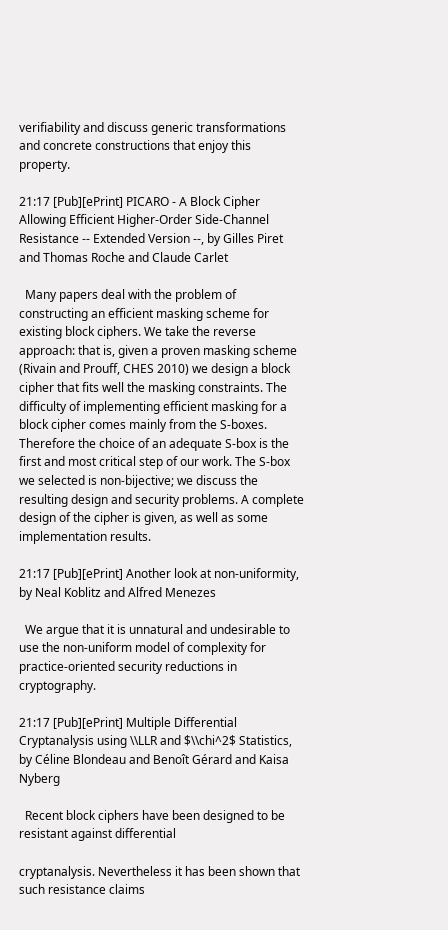verifiability and discuss generic transformations and concrete constructions that enjoy this property.

21:17 [Pub][ePrint] PICARO - A Block Cipher Allowing Efficient Higher-Order Side-Channel Resistance -- Extended Version --, by Gilles Piret and Thomas Roche and Claude Carlet

  Many papers deal with the problem of constructing an efficient masking scheme for existing block ciphers. We take the reverse approach: that is, given a proven masking scheme (Rivain and Prouff, CHES 2010) we design a block cipher that fits well the masking constraints. The difficulty of implementing efficient masking for a block cipher comes mainly from the S-boxes. Therefore the choice of an adequate S-box is the first and most critical step of our work. The S-box we selected is non-bijective; we discuss the resulting design and security problems. A complete design of the cipher is given, as well as some implementation results.

21:17 [Pub][ePrint] Another look at non-uniformity, by Neal Koblitz and Alfred Menezes

  We argue that it is unnatural and undesirable to use the non-uniform model of complexity for practice-oriented security reductions in cryptography.

21:17 [Pub][ePrint] Multiple Differential Cryptanalysis using \\LLR and $\\chi^2$ Statistics, by Céline Blondeau and Benoît Gérard and Kaisa Nyberg

  Recent block ciphers have been designed to be resistant against differential

cryptanalysis. Nevertheless it has been shown that such resistance claims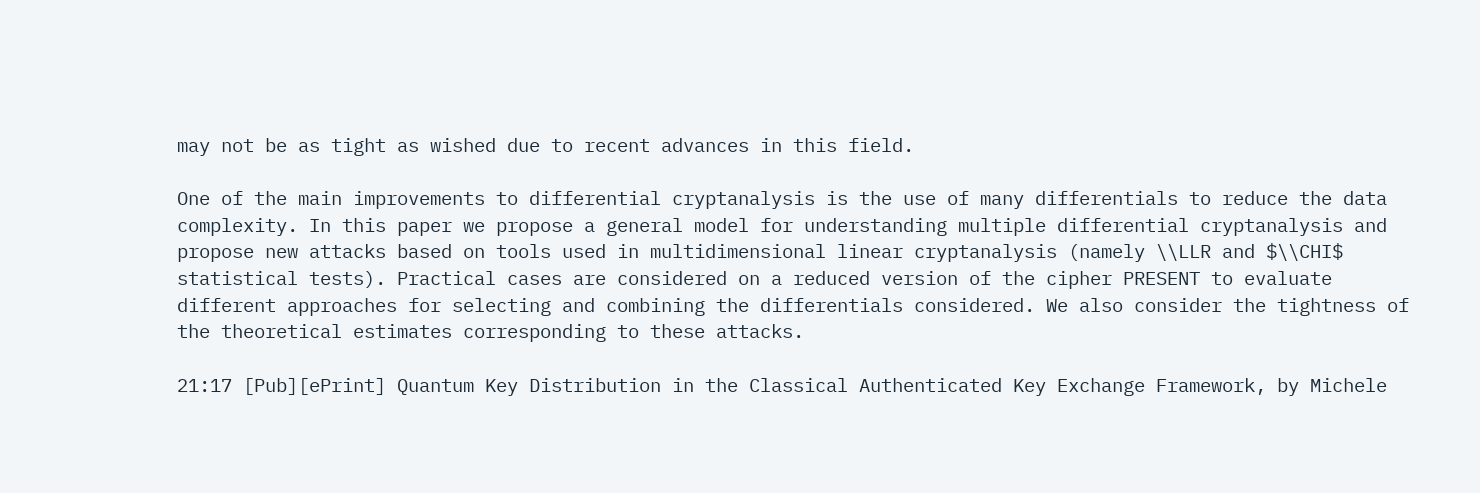may not be as tight as wished due to recent advances in this field.

One of the main improvements to differential cryptanalysis is the use of many differentials to reduce the data complexity. In this paper we propose a general model for understanding multiple differential cryptanalysis and propose new attacks based on tools used in multidimensional linear cryptanalysis (namely \\LLR and $\\CHI$ statistical tests). Practical cases are considered on a reduced version of the cipher PRESENT to evaluate different approaches for selecting and combining the differentials considered. We also consider the tightness of the theoretical estimates corresponding to these attacks.

21:17 [Pub][ePrint] Quantum Key Distribution in the Classical Authenticated Key Exchange Framework, by Michele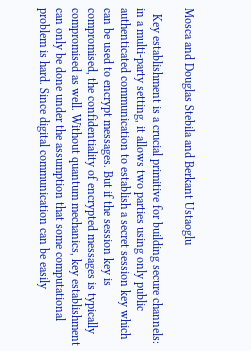Mosca and Douglas Stebila and Berkant Ustaoglu

  Key establishment is a crucial primitive for building secure channels: in a multi-party setting, it allows two parties using only public authenticated communication to establish a secret session key which can be used to encrypt messages. But if the session key is compromised, the confidentiality of encrypted messages is typically compromised as well. Without quantum mechanics, key establishment can only be done under the assumption that some computational problem is hard. Since digital communication can be easily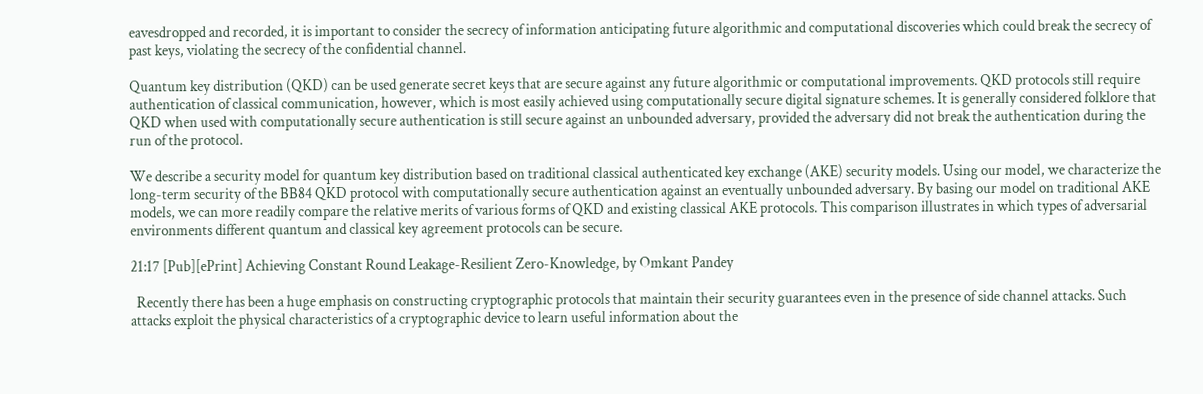eavesdropped and recorded, it is important to consider the secrecy of information anticipating future algorithmic and computational discoveries which could break the secrecy of past keys, violating the secrecy of the confidential channel.

Quantum key distribution (QKD) can be used generate secret keys that are secure against any future algorithmic or computational improvements. QKD protocols still require authentication of classical communication, however, which is most easily achieved using computationally secure digital signature schemes. It is generally considered folklore that QKD when used with computationally secure authentication is still secure against an unbounded adversary, provided the adversary did not break the authentication during the run of the protocol.

We describe a security model for quantum key distribution based on traditional classical authenticated key exchange (AKE) security models. Using our model, we characterize the long-term security of the BB84 QKD protocol with computationally secure authentication against an eventually unbounded adversary. By basing our model on traditional AKE models, we can more readily compare the relative merits of various forms of QKD and existing classical AKE protocols. This comparison illustrates in which types of adversarial environments different quantum and classical key agreement protocols can be secure.

21:17 [Pub][ePrint] Achieving Constant Round Leakage-Resilient Zero-Knowledge, by Omkant Pandey

  Recently there has been a huge emphasis on constructing cryptographic protocols that maintain their security guarantees even in the presence of side channel attacks. Such attacks exploit the physical characteristics of a cryptographic device to learn useful information about the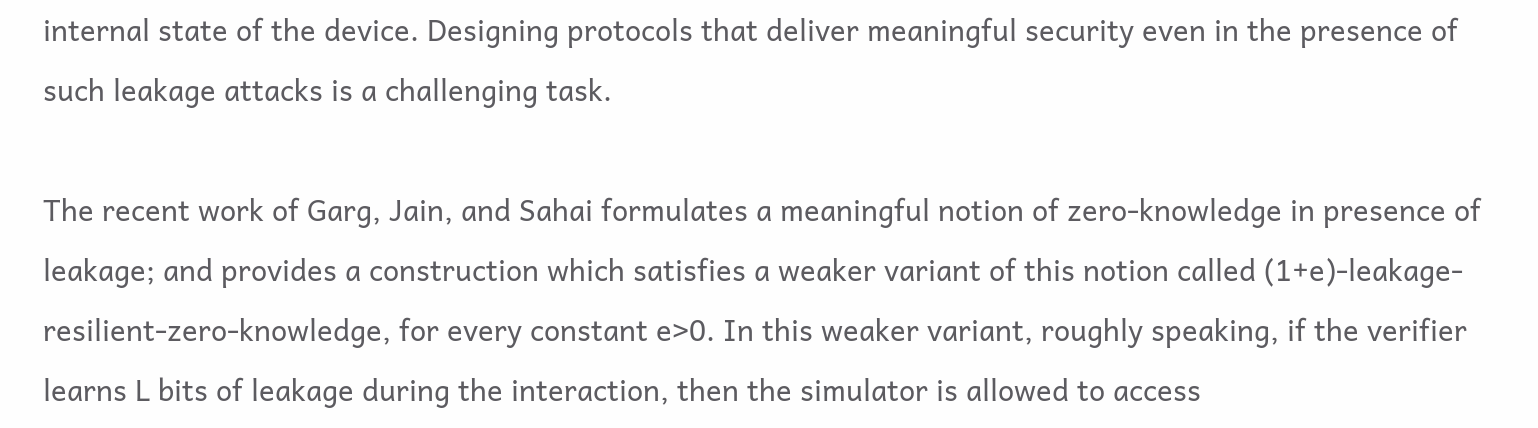internal state of the device. Designing protocols that deliver meaningful security even in the presence of such leakage attacks is a challenging task.

The recent work of Garg, Jain, and Sahai formulates a meaningful notion of zero-knowledge in presence of leakage; and provides a construction which satisfies a weaker variant of this notion called (1+e)-leakage-resilient-zero-knowledge, for every constant e>0. In this weaker variant, roughly speaking, if the verifier learns L bits of leakage during the interaction, then the simulator is allowed to access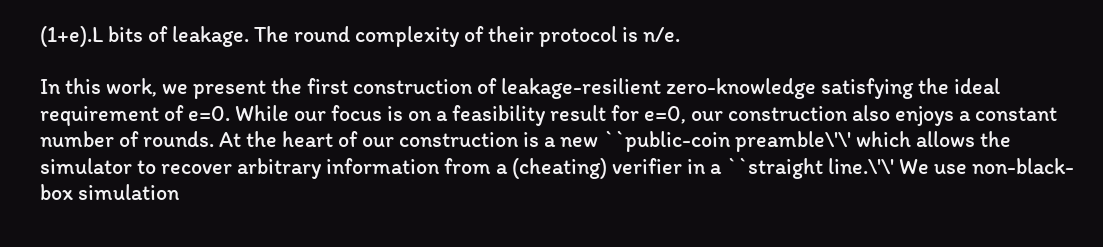(1+e).L bits of leakage. The round complexity of their protocol is n/e.

In this work, we present the first construction of leakage-resilient zero-knowledge satisfying the ideal requirement of e=0. While our focus is on a feasibility result for e=0, our construction also enjoys a constant number of rounds. At the heart of our construction is a new ``public-coin preamble\'\' which allows the simulator to recover arbitrary information from a (cheating) verifier in a ``straight line.\'\' We use non-black-box simulation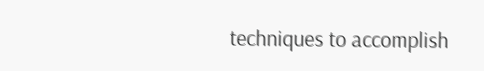techniques to accomplish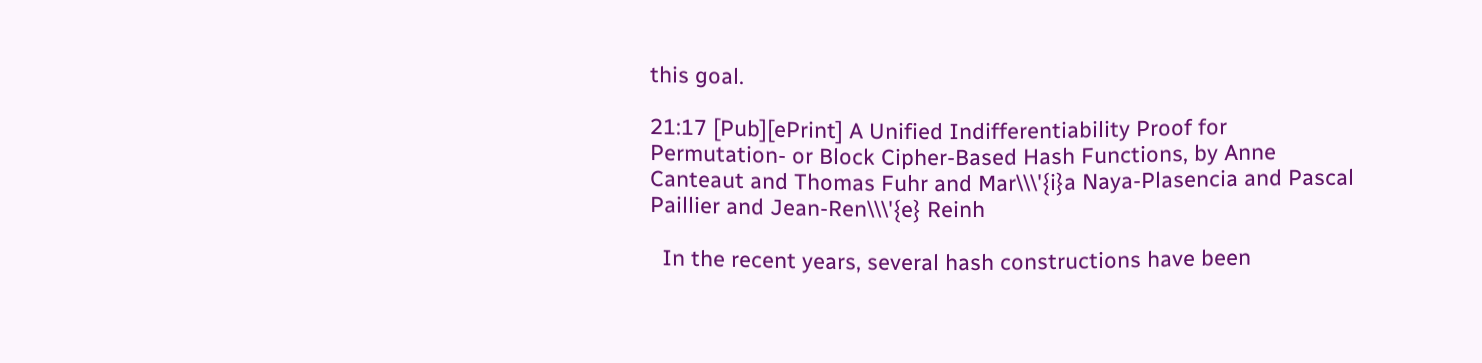this goal.

21:17 [Pub][ePrint] A Unified Indifferentiability Proof for Permutation- or Block Cipher-Based Hash Functions, by Anne Canteaut and Thomas Fuhr and Mar\\\'{i}a Naya-Plasencia and Pascal Paillier and Jean-Ren\\\'{e} Reinh

  In the recent years, several hash constructions have been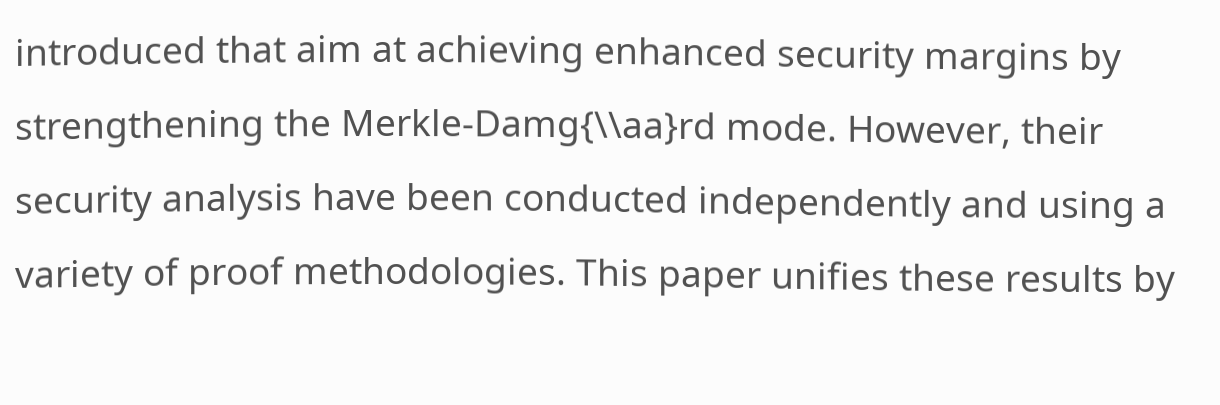introduced that aim at achieving enhanced security margins by strengthening the Merkle-Damg{\\aa}rd mode. However, their security analysis have been conducted independently and using a variety of proof methodologies. This paper unifies these results by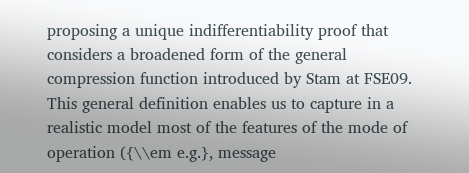proposing a unique indifferentiability proof that considers a broadened form of the general compression function introduced by Stam at FSE09. This general definition enables us to capture in a realistic model most of the features of the mode of operation ({\\em e.g.}, message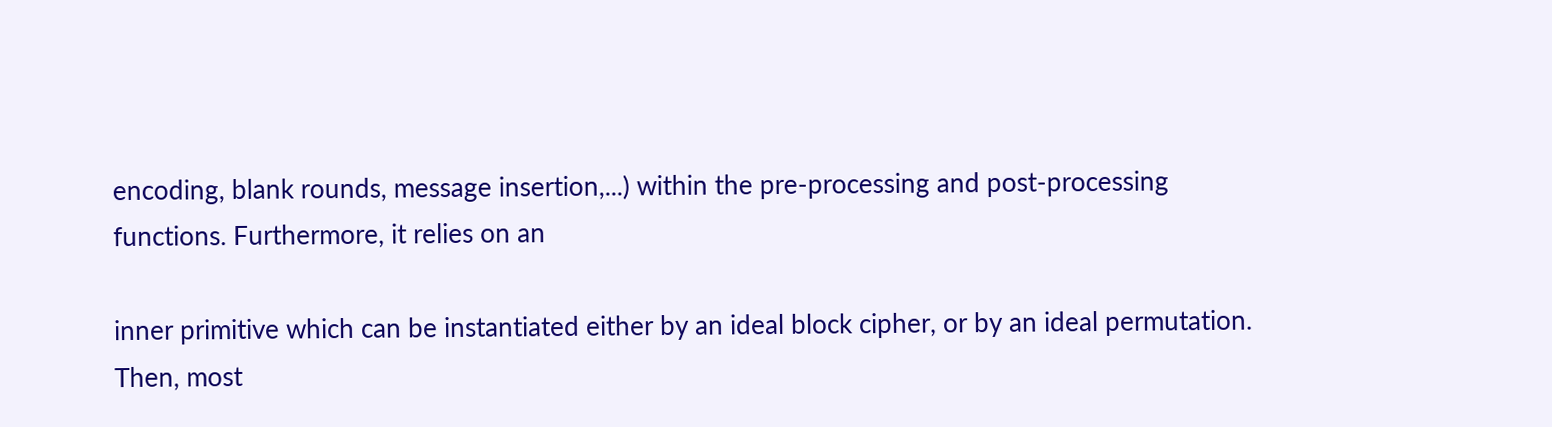encoding, blank rounds, message insertion,...) within the pre-processing and post-processing functions. Furthermore, it relies on an

inner primitive which can be instantiated either by an ideal block cipher, or by an ideal permutation. Then, most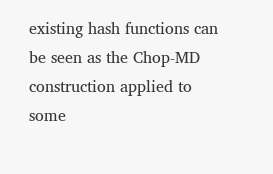existing hash functions can be seen as the Chop-MD construction applied to some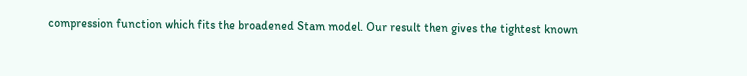compression function which fits the broadened Stam model. Our result then gives the tightest known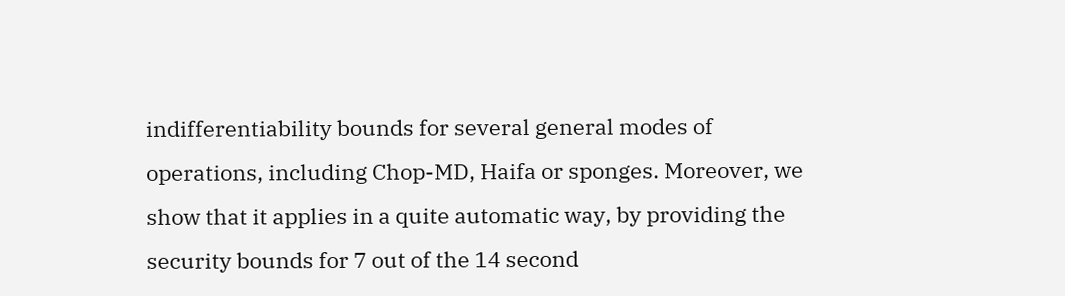indifferentiability bounds for several general modes of operations, including Chop-MD, Haifa or sponges. Moreover, we show that it applies in a quite automatic way, by providing the security bounds for 7 out of the 14 second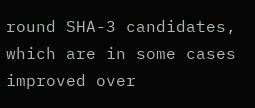round SHA-3 candidates, which are in some cases improved over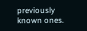previously known ones.